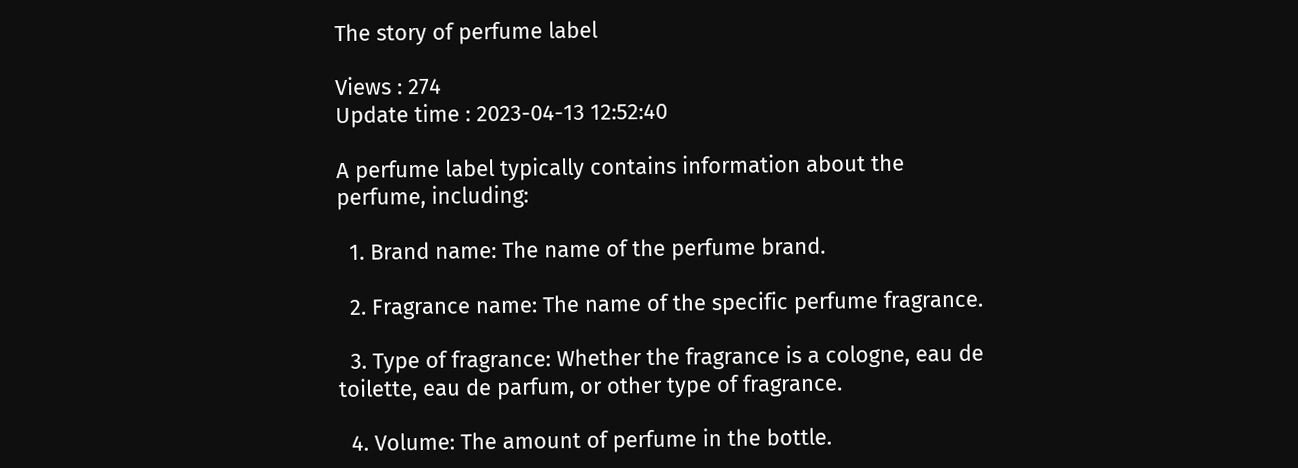The story of perfume label

Views : 274
Update time : 2023-04-13 12:52:40

A perfume label typically contains information about the perfume, including:

  1. Brand name: The name of the perfume brand.

  2. Fragrance name: The name of the specific perfume fragrance.

  3. Type of fragrance: Whether the fragrance is a cologne, eau de toilette, eau de parfum, or other type of fragrance.

  4. Volume: The amount of perfume in the bottle.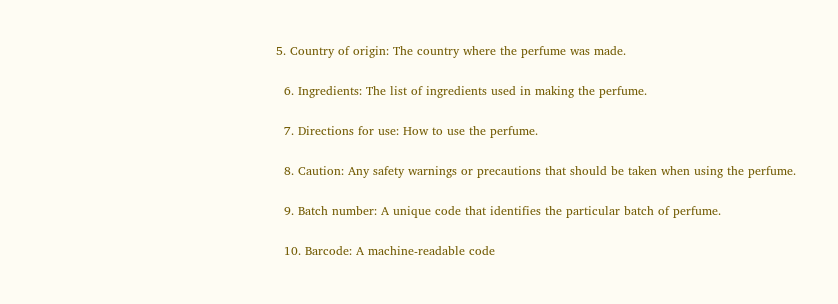5. Country of origin: The country where the perfume was made.

  6. Ingredients: The list of ingredients used in making the perfume.

  7. Directions for use: How to use the perfume.

  8. Caution: Any safety warnings or precautions that should be taken when using the perfume.

  9. Batch number: A unique code that identifies the particular batch of perfume.

  10. Barcode: A machine-readable code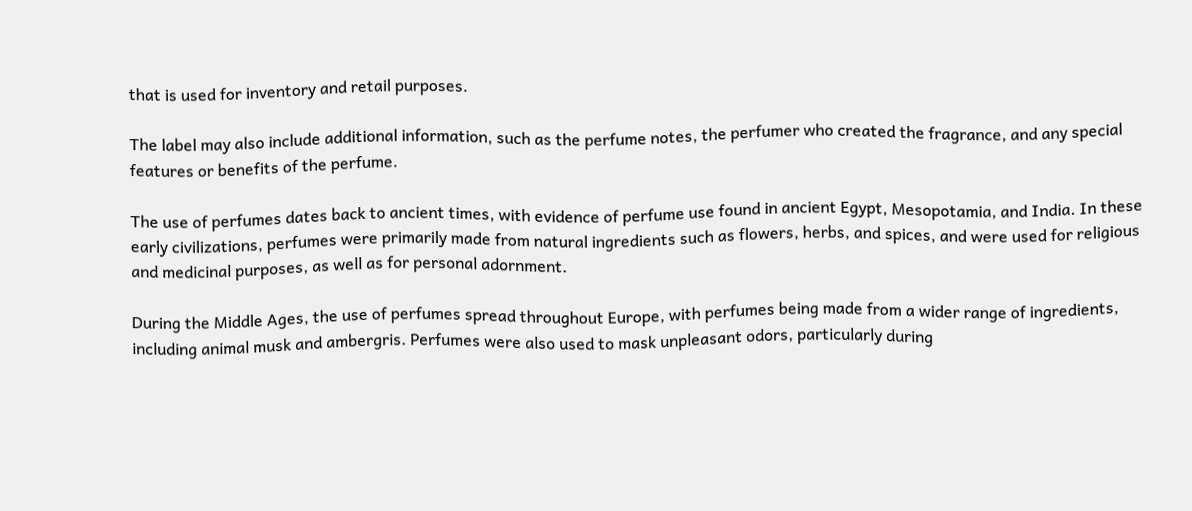that is used for inventory and retail purposes.

The label may also include additional information, such as the perfume notes, the perfumer who created the fragrance, and any special features or benefits of the perfume.

The use of perfumes dates back to ancient times, with evidence of perfume use found in ancient Egypt, Mesopotamia, and India. In these early civilizations, perfumes were primarily made from natural ingredients such as flowers, herbs, and spices, and were used for religious and medicinal purposes, as well as for personal adornment.

During the Middle Ages, the use of perfumes spread throughout Europe, with perfumes being made from a wider range of ingredients, including animal musk and ambergris. Perfumes were also used to mask unpleasant odors, particularly during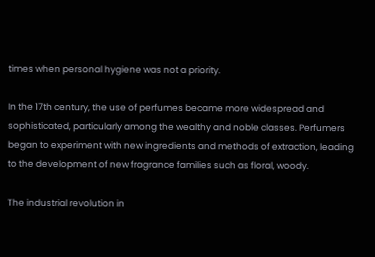times when personal hygiene was not a priority.

In the 17th century, the use of perfumes became more widespread and sophisticated, particularly among the wealthy and noble classes. Perfumers began to experiment with new ingredients and methods of extraction, leading to the development of new fragrance families such as floral, woody.

The industrial revolution in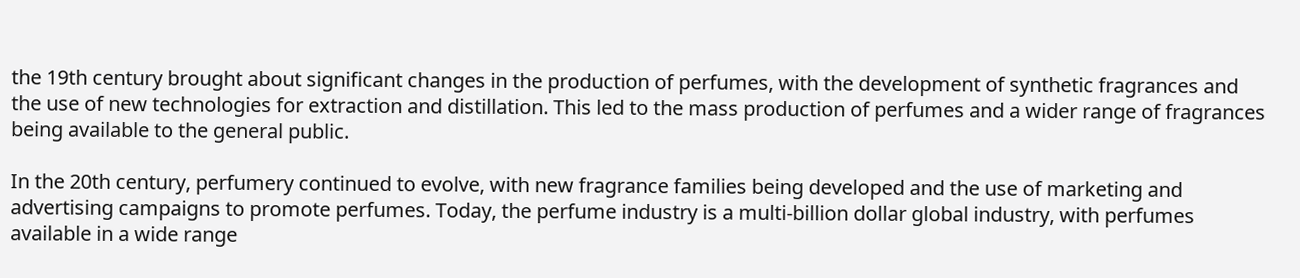the 19th century brought about significant changes in the production of perfumes, with the development of synthetic fragrances and the use of new technologies for extraction and distillation. This led to the mass production of perfumes and a wider range of fragrances being available to the general public.

In the 20th century, perfumery continued to evolve, with new fragrance families being developed and the use of marketing and advertising campaigns to promote perfumes. Today, the perfume industry is a multi-billion dollar global industry, with perfumes available in a wide range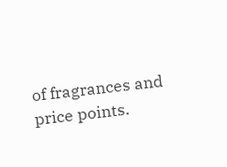of fragrances and price points.